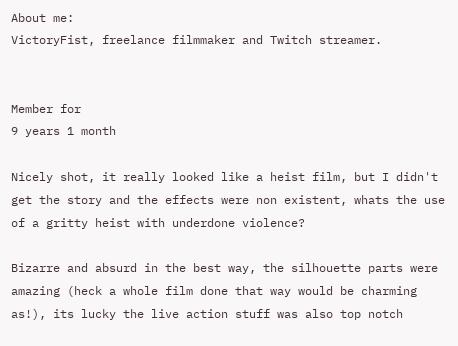About me:
VictoryFist, freelance filmmaker and Twitch streamer.


Member for
9 years 1 month

Nicely shot, it really looked like a heist film, but I didn't get the story and the effects were non existent, whats the use of a gritty heist with underdone violence?

Bizarre and absurd in the best way, the silhouette parts were amazing (heck a whole film done that way would be charming as!), its lucky the live action stuff was also top notch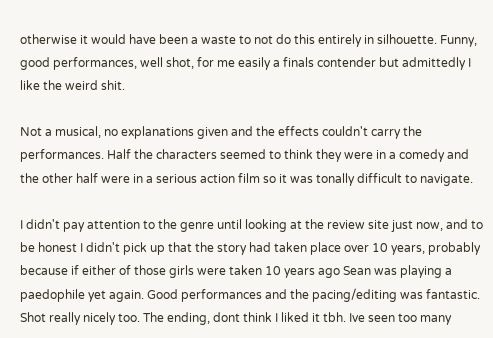otherwise it would have been a waste to not do this entirely in silhouette. Funny, good performances, well shot, for me easily a finals contender but admittedly I like the weird shit.

Not a musical, no explanations given and the effects couldn't carry the performances. Half the characters seemed to think they were in a comedy and the other half were in a serious action film so it was tonally difficult to navigate.

I didn't pay attention to the genre until looking at the review site just now, and to be honest I didn't pick up that the story had taken place over 10 years, probably because if either of those girls were taken 10 years ago Sean was playing a paedophile yet again. Good performances and the pacing/editing was fantastic. Shot really nicely too. The ending, dont think I liked it tbh. Ive seen too many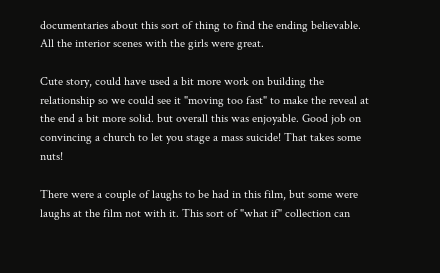documentaries about this sort of thing to find the ending believable. All the interior scenes with the girls were great.

Cute story, could have used a bit more work on building the relationship so we could see it "moving too fast" to make the reveal at the end a bit more solid. but overall this was enjoyable. Good job on convincing a church to let you stage a mass suicide! That takes some nuts!

There were a couple of laughs to be had in this film, but some were laughs at the film not with it. This sort of "what if" collection can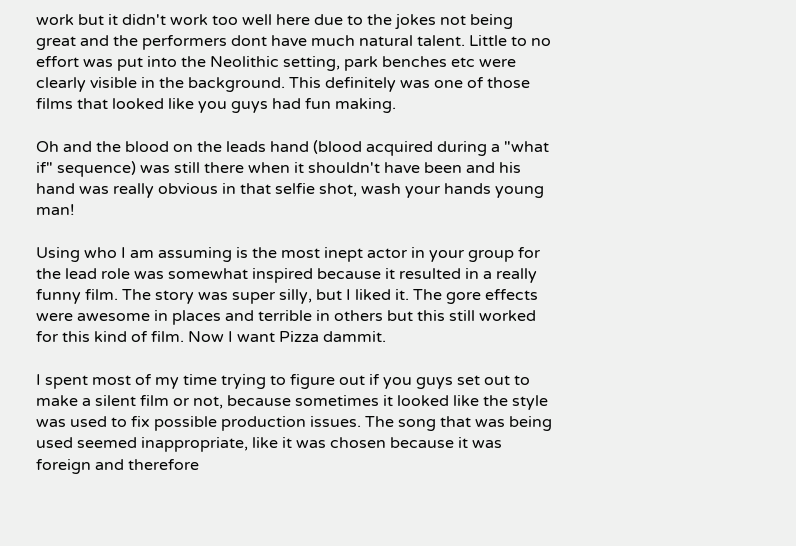work but it didn't work too well here due to the jokes not being great and the performers dont have much natural talent. Little to no effort was put into the Neolithic setting, park benches etc were clearly visible in the background. This definitely was one of those films that looked like you guys had fun making.

Oh and the blood on the leads hand (blood acquired during a "what if" sequence) was still there when it shouldn't have been and his hand was really obvious in that selfie shot, wash your hands young man!

Using who I am assuming is the most inept actor in your group for the lead role was somewhat inspired because it resulted in a really funny film. The story was super silly, but I liked it. The gore effects were awesome in places and terrible in others but this still worked for this kind of film. Now I want Pizza dammit.

I spent most of my time trying to figure out if you guys set out to make a silent film or not, because sometimes it looked like the style was used to fix possible production issues. The song that was being used seemed inappropriate, like it was chosen because it was foreign and therefore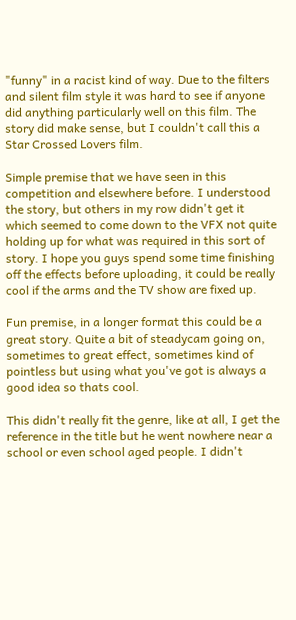"funny" in a racist kind of way. Due to the filters and silent film style it was hard to see if anyone did anything particularly well on this film. The story did make sense, but I couldn't call this a Star Crossed Lovers film.

Simple premise that we have seen in this competition and elsewhere before. I understood the story, but others in my row didn't get it which seemed to come down to the VFX not quite holding up for what was required in this sort of story. I hope you guys spend some time finishing off the effects before uploading, it could be really cool if the arms and the TV show are fixed up.

Fun premise, in a longer format this could be a great story. Quite a bit of steadycam going on, sometimes to great effect, sometimes kind of pointless but using what you've got is always a good idea so thats cool.

This didn't really fit the genre, like at all, I get the reference in the title but he went nowhere near a school or even school aged people. I didn't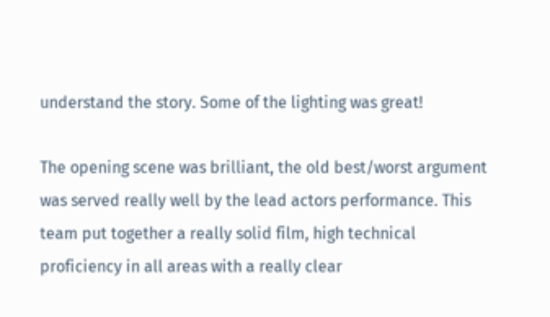understand the story. Some of the lighting was great!

The opening scene was brilliant, the old best/worst argument was served really well by the lead actors performance. This team put together a really solid film, high technical proficiency in all areas with a really clear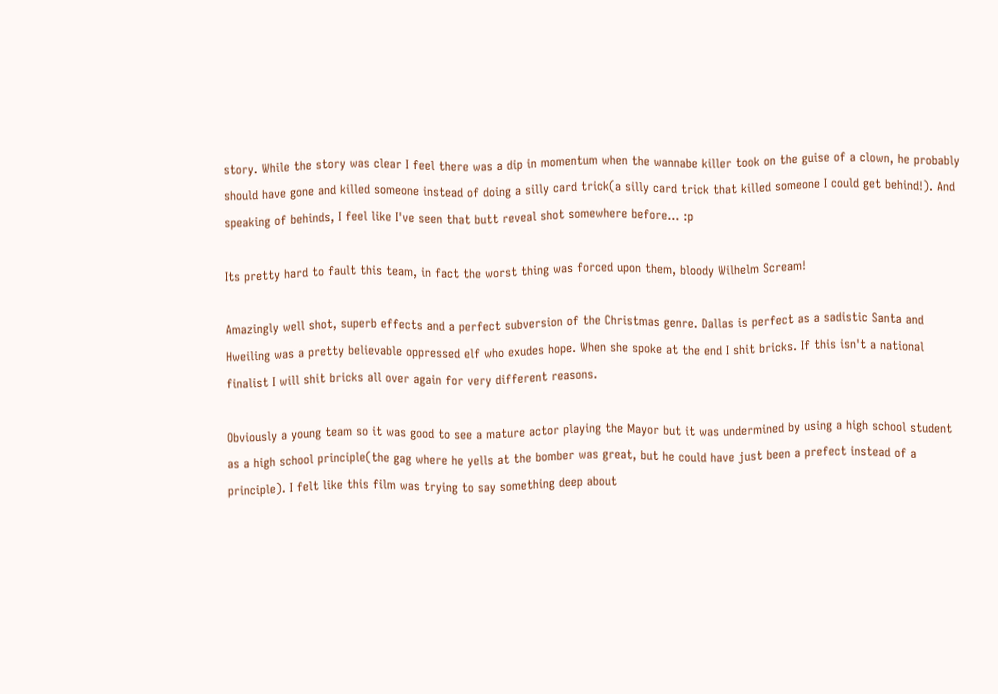story. While the story was clear I feel there was a dip in momentum when the wannabe killer took on the guise of a clown, he probably should have gone and killed someone instead of doing a silly card trick(a silly card trick that killed someone I could get behind!). And speaking of behinds, I feel like I've seen that butt reveal shot somewhere before... :p

Its pretty hard to fault this team, in fact the worst thing was forced upon them, bloody Wilhelm Scream!

Amazingly well shot, superb effects and a perfect subversion of the Christmas genre. Dallas is perfect as a sadistic Santa and Hweiling was a pretty believable oppressed elf who exudes hope. When she spoke at the end I shit bricks. If this isn't a national finalist I will shit bricks all over again for very different reasons.

Obviously a young team so it was good to see a mature actor playing the Mayor but it was undermined by using a high school student as a high school principle(the gag where he yells at the bomber was great, but he could have just been a prefect instead of a principle). I felt like this film was trying to say something deep about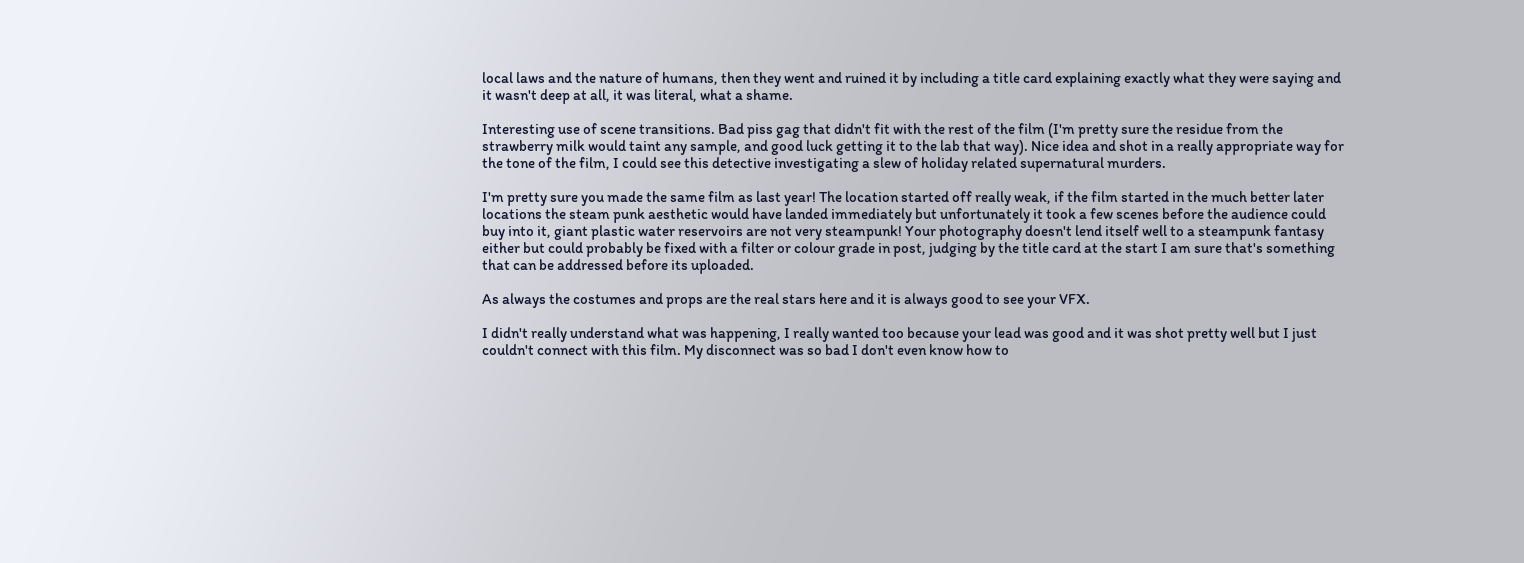local laws and the nature of humans, then they went and ruined it by including a title card explaining exactly what they were saying and it wasn't deep at all, it was literal, what a shame.

Interesting use of scene transitions. Bad piss gag that didn't fit with the rest of the film (I'm pretty sure the residue from the strawberry milk would taint any sample, and good luck getting it to the lab that way). Nice idea and shot in a really appropriate way for the tone of the film, I could see this detective investigating a slew of holiday related supernatural murders.

I'm pretty sure you made the same film as last year! The location started off really weak, if the film started in the much better later locations the steam punk aesthetic would have landed immediately but unfortunately it took a few scenes before the audience could buy into it, giant plastic water reservoirs are not very steampunk! Your photography doesn't lend itself well to a steampunk fantasy either but could probably be fixed with a filter or colour grade in post, judging by the title card at the start I am sure that's something that can be addressed before its uploaded.

As always the costumes and props are the real stars here and it is always good to see your VFX.

I didn't really understand what was happening, I really wanted too because your lead was good and it was shot pretty well but I just couldn't connect with this film. My disconnect was so bad I don't even know how to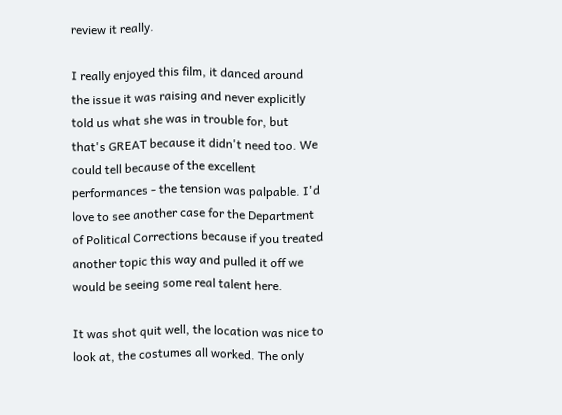review it really.

I really enjoyed this film, it danced around the issue it was raising and never explicitly told us what she was in trouble for, but that's GREAT because it didn't need too. We could tell because of the excellent performances - the tension was palpable. I'd love to see another case for the Department of Political Corrections because if you treated another topic this way and pulled it off we would be seeing some real talent here.

It was shot quit well, the location was nice to look at, the costumes all worked. The only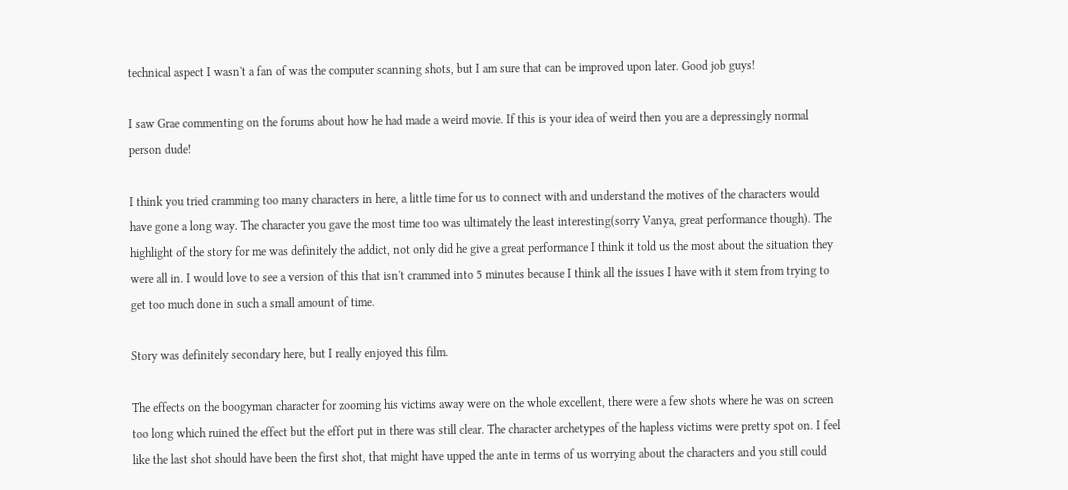technical aspect I wasn't a fan of was the computer scanning shots, but I am sure that can be improved upon later. Good job guys!

I saw Grae commenting on the forums about how he had made a weird movie. If this is your idea of weird then you are a depressingly normal person dude!

I think you tried cramming too many characters in here, a little time for us to connect with and understand the motives of the characters would have gone a long way. The character you gave the most time too was ultimately the least interesting(sorry Vanya, great performance though). The highlight of the story for me was definitely the addict, not only did he give a great performance I think it told us the most about the situation they were all in. I would love to see a version of this that isn't crammed into 5 minutes because I think all the issues I have with it stem from trying to get too much done in such a small amount of time.

Story was definitely secondary here, but I really enjoyed this film.

The effects on the boogyman character for zooming his victims away were on the whole excellent, there were a few shots where he was on screen too long which ruined the effect but the effort put in there was still clear. The character archetypes of the hapless victims were pretty spot on. I feel like the last shot should have been the first shot, that might have upped the ante in terms of us worrying about the characters and you still could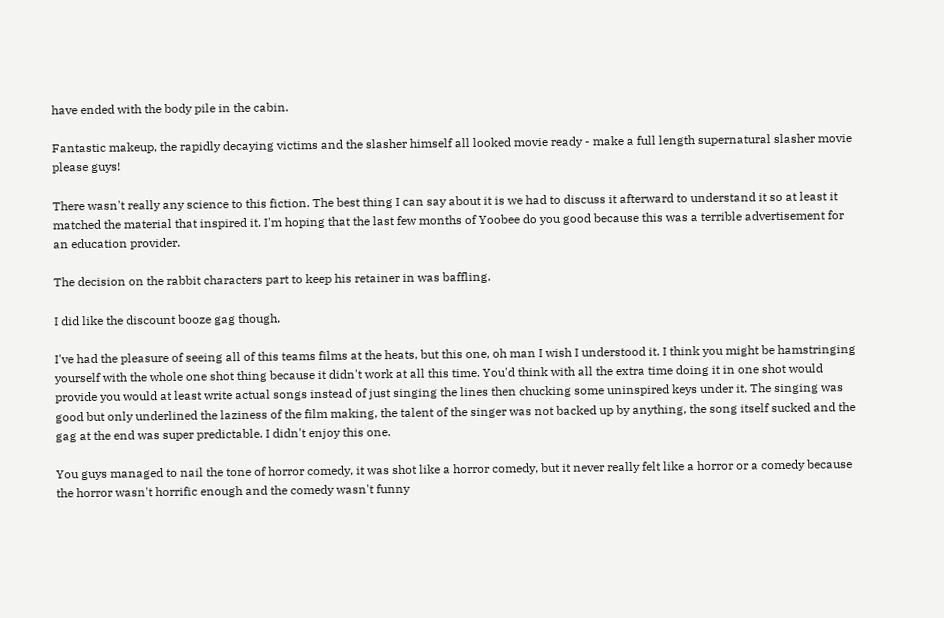have ended with the body pile in the cabin.

Fantastic makeup, the rapidly decaying victims and the slasher himself all looked movie ready - make a full length supernatural slasher movie please guys!

There wasn't really any science to this fiction. The best thing I can say about it is we had to discuss it afterward to understand it so at least it matched the material that inspired it. I'm hoping that the last few months of Yoobee do you good because this was a terrible advertisement for an education provider.

The decision on the rabbit characters part to keep his retainer in was baffling.

I did like the discount booze gag though.

I've had the pleasure of seeing all of this teams films at the heats, but this one, oh man I wish I understood it. I think you might be hamstringing yourself with the whole one shot thing because it didn't work at all this time. You'd think with all the extra time doing it in one shot would provide you would at least write actual songs instead of just singing the lines then chucking some uninspired keys under it. The singing was good but only underlined the laziness of the film making, the talent of the singer was not backed up by anything, the song itself sucked and the gag at the end was super predictable. I didn't enjoy this one.

You guys managed to nail the tone of horror comedy, it was shot like a horror comedy, but it never really felt like a horror or a comedy because the horror wasn't horrific enough and the comedy wasn't funny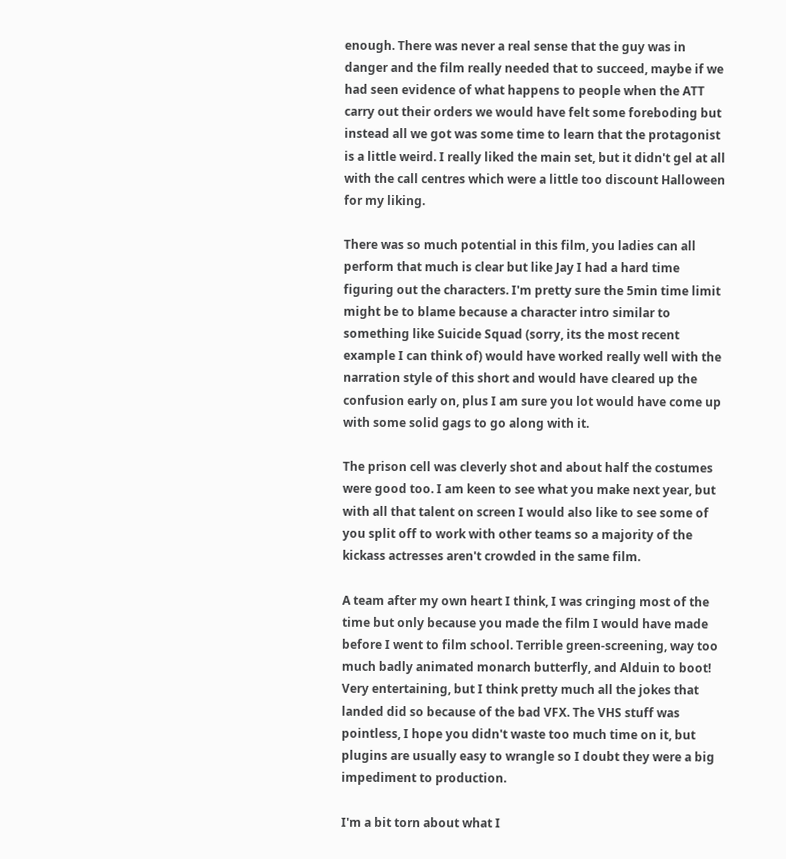enough. There was never a real sense that the guy was in danger and the film really needed that to succeed, maybe if we had seen evidence of what happens to people when the ATT carry out their orders we would have felt some foreboding but instead all we got was some time to learn that the protagonist is a little weird. I really liked the main set, but it didn't gel at all with the call centres which were a little too discount Halloween for my liking.

There was so much potential in this film, you ladies can all perform that much is clear but like Jay I had a hard time figuring out the characters. I'm pretty sure the 5min time limit might be to blame because a character intro similar to something like Suicide Squad (sorry, its the most recent example I can think of) would have worked really well with the narration style of this short and would have cleared up the confusion early on, plus I am sure you lot would have come up with some solid gags to go along with it.

The prison cell was cleverly shot and about half the costumes were good too. I am keen to see what you make next year, but with all that talent on screen I would also like to see some of you split off to work with other teams so a majority of the kickass actresses aren't crowded in the same film.

A team after my own heart I think, I was cringing most of the time but only because you made the film I would have made before I went to film school. Terrible green-screening, way too much badly animated monarch butterfly, and Alduin to boot! Very entertaining, but I think pretty much all the jokes that landed did so because of the bad VFX. The VHS stuff was pointless, I hope you didn't waste too much time on it, but plugins are usually easy to wrangle so I doubt they were a big impediment to production.

I'm a bit torn about what I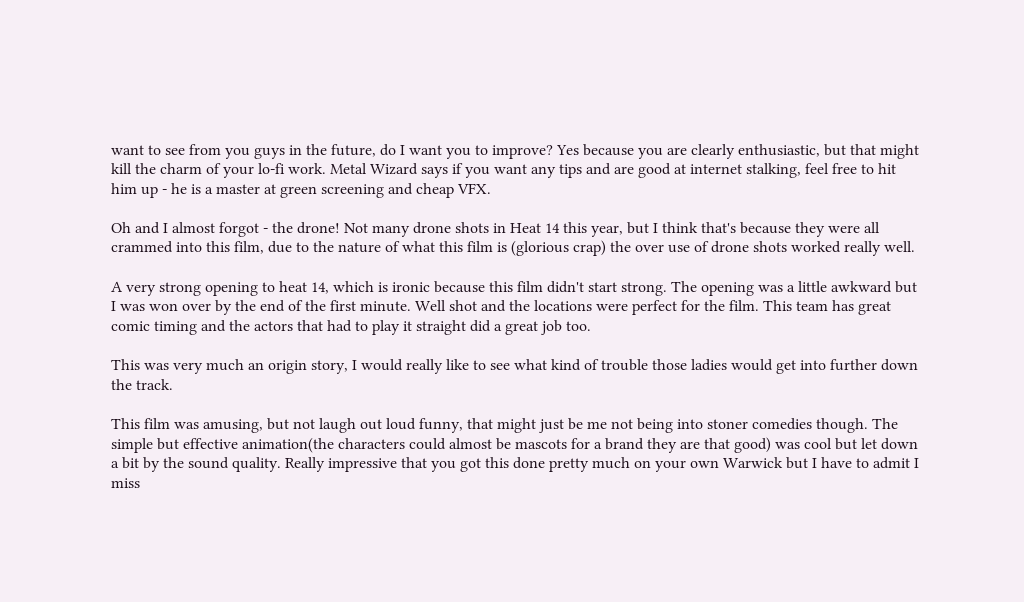want to see from you guys in the future, do I want you to improve? Yes because you are clearly enthusiastic, but that might kill the charm of your lo-fi work. Metal Wizard says if you want any tips and are good at internet stalking, feel free to hit him up - he is a master at green screening and cheap VFX.

Oh and I almost forgot - the drone! Not many drone shots in Heat 14 this year, but I think that's because they were all crammed into this film, due to the nature of what this film is (glorious crap) the over use of drone shots worked really well.

A very strong opening to heat 14, which is ironic because this film didn't start strong. The opening was a little awkward but I was won over by the end of the first minute. Well shot and the locations were perfect for the film. This team has great comic timing and the actors that had to play it straight did a great job too.

This was very much an origin story, I would really like to see what kind of trouble those ladies would get into further down the track.

This film was amusing, but not laugh out loud funny, that might just be me not being into stoner comedies though. The simple but effective animation(the characters could almost be mascots for a brand they are that good) was cool but let down a bit by the sound quality. Really impressive that you got this done pretty much on your own Warwick but I have to admit I miss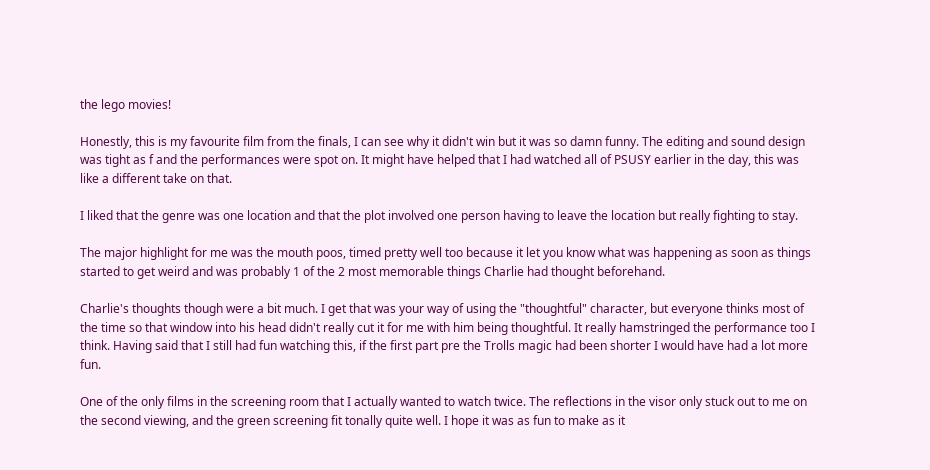the lego movies!

Honestly, this is my favourite film from the finals, I can see why it didn't win but it was so damn funny. The editing and sound design was tight as f and the performances were spot on. It might have helped that I had watched all of PSUSY earlier in the day, this was like a different take on that.

I liked that the genre was one location and that the plot involved one person having to leave the location but really fighting to stay.

The major highlight for me was the mouth poos, timed pretty well too because it let you know what was happening as soon as things started to get weird and was probably 1 of the 2 most memorable things Charlie had thought beforehand.

Charlie's thoughts though were a bit much. I get that was your way of using the "thoughtful" character, but everyone thinks most of the time so that window into his head didn't really cut it for me with him being thoughtful. It really hamstringed the performance too I think. Having said that I still had fun watching this, if the first part pre the Trolls magic had been shorter I would have had a lot more fun.

One of the only films in the screening room that I actually wanted to watch twice. The reflections in the visor only stuck out to me on the second viewing, and the green screening fit tonally quite well. I hope it was as fun to make as it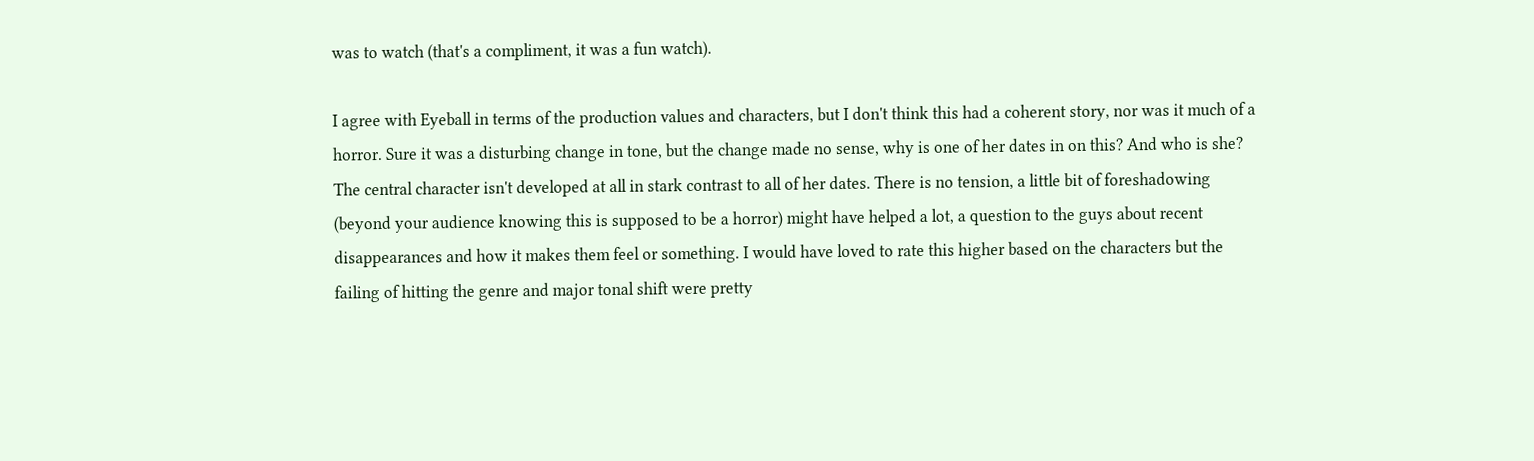was to watch (that's a compliment, it was a fun watch).

I agree with Eyeball in terms of the production values and characters, but I don't think this had a coherent story, nor was it much of a horror. Sure it was a disturbing change in tone, but the change made no sense, why is one of her dates in on this? And who is she? The central character isn't developed at all in stark contrast to all of her dates. There is no tension, a little bit of foreshadowing (beyond your audience knowing this is supposed to be a horror) might have helped a lot, a question to the guys about recent disappearances and how it makes them feel or something. I would have loved to rate this higher based on the characters but the failing of hitting the genre and major tonal shift were pretty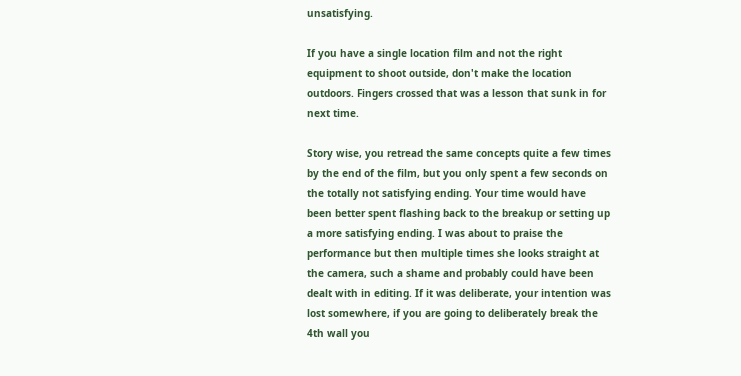unsatisfying.

If you have a single location film and not the right equipment to shoot outside, don't make the location outdoors. Fingers crossed that was a lesson that sunk in for next time.

Story wise, you retread the same concepts quite a few times by the end of the film, but you only spent a few seconds on the totally not satisfying ending. Your time would have been better spent flashing back to the breakup or setting up a more satisfying ending. I was about to praise the performance but then multiple times she looks straight at the camera, such a shame and probably could have been dealt with in editing. If it was deliberate, your intention was lost somewhere, if you are going to deliberately break the 4th wall you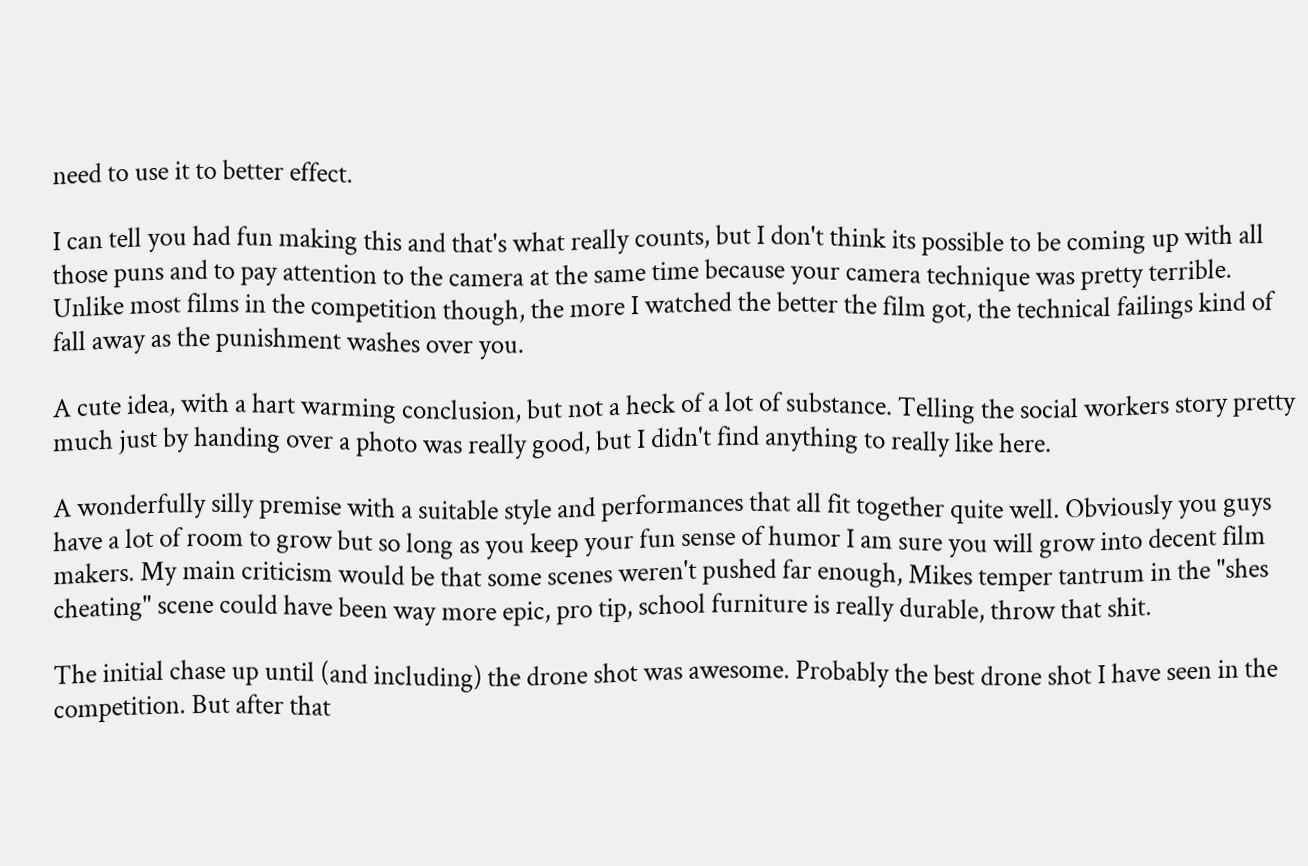need to use it to better effect.

I can tell you had fun making this and that's what really counts, but I don't think its possible to be coming up with all those puns and to pay attention to the camera at the same time because your camera technique was pretty terrible. Unlike most films in the competition though, the more I watched the better the film got, the technical failings kind of fall away as the punishment washes over you.

A cute idea, with a hart warming conclusion, but not a heck of a lot of substance. Telling the social workers story pretty much just by handing over a photo was really good, but I didn't find anything to really like here.

A wonderfully silly premise with a suitable style and performances that all fit together quite well. Obviously you guys have a lot of room to grow but so long as you keep your fun sense of humor I am sure you will grow into decent film makers. My main criticism would be that some scenes weren't pushed far enough, Mikes temper tantrum in the "shes cheating" scene could have been way more epic, pro tip, school furniture is really durable, throw that shit.

The initial chase up until (and including) the drone shot was awesome. Probably the best drone shot I have seen in the competition. But after that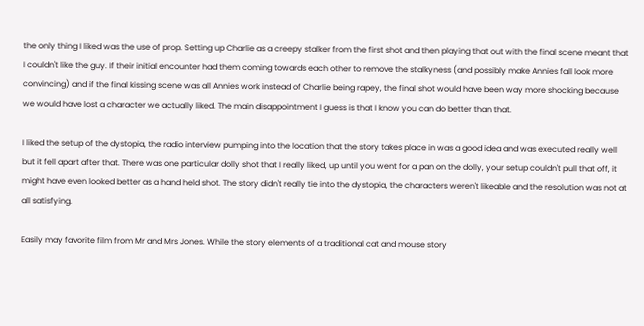the only thing I liked was the use of prop. Setting up Charlie as a creepy stalker from the first shot and then playing that out with the final scene meant that I couldn't like the guy. If their initial encounter had them coming towards each other to remove the stalkyness (and possibly make Annies fall look more convincing) and if the final kissing scene was all Annies work instead of Charlie being rapey, the final shot would have been way more shocking because we would have lost a character we actually liked. The main disappointment I guess is that I know you can do better than that.

I liked the setup of the dystopia, the radio interview pumping into the location that the story takes place in was a good idea and was executed really well but it fell apart after that. There was one particular dolly shot that I really liked, up until you went for a pan on the dolly, your setup couldn't pull that off, it might have even looked better as a hand held shot. The story didn't really tie into the dystopia, the characters weren't likeable and the resolution was not at all satisfying.

Easily may favorite film from Mr and Mrs Jones. While the story elements of a traditional cat and mouse story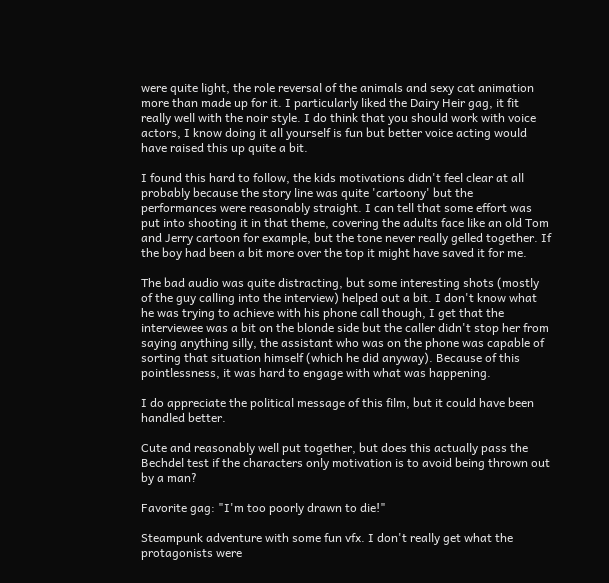were quite light, the role reversal of the animals and sexy cat animation more than made up for it. I particularly liked the Dairy Heir gag, it fit really well with the noir style. I do think that you should work with voice actors, I know doing it all yourself is fun but better voice acting would have raised this up quite a bit.

I found this hard to follow, the kids motivations didn't feel clear at all probably because the story line was quite 'cartoony' but the performances were reasonably straight. I can tell that some effort was put into shooting it in that theme, covering the adults face like an old Tom and Jerry cartoon for example, but the tone never really gelled together. If the boy had been a bit more over the top it might have saved it for me.

The bad audio was quite distracting, but some interesting shots (mostly of the guy calling into the interview) helped out a bit. I don't know what he was trying to achieve with his phone call though, I get that the interviewee was a bit on the blonde side but the caller didn't stop her from saying anything silly, the assistant who was on the phone was capable of sorting that situation himself (which he did anyway). Because of this pointlessness, it was hard to engage with what was happening.

I do appreciate the political message of this film, but it could have been handled better.

Cute and reasonably well put together, but does this actually pass the Bechdel test if the characters only motivation is to avoid being thrown out by a man?

Favorite gag: "I'm too poorly drawn to die!"

Steampunk adventure with some fun vfx. I don't really get what the protagonists were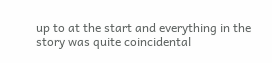up to at the start and everything in the story was quite coincidental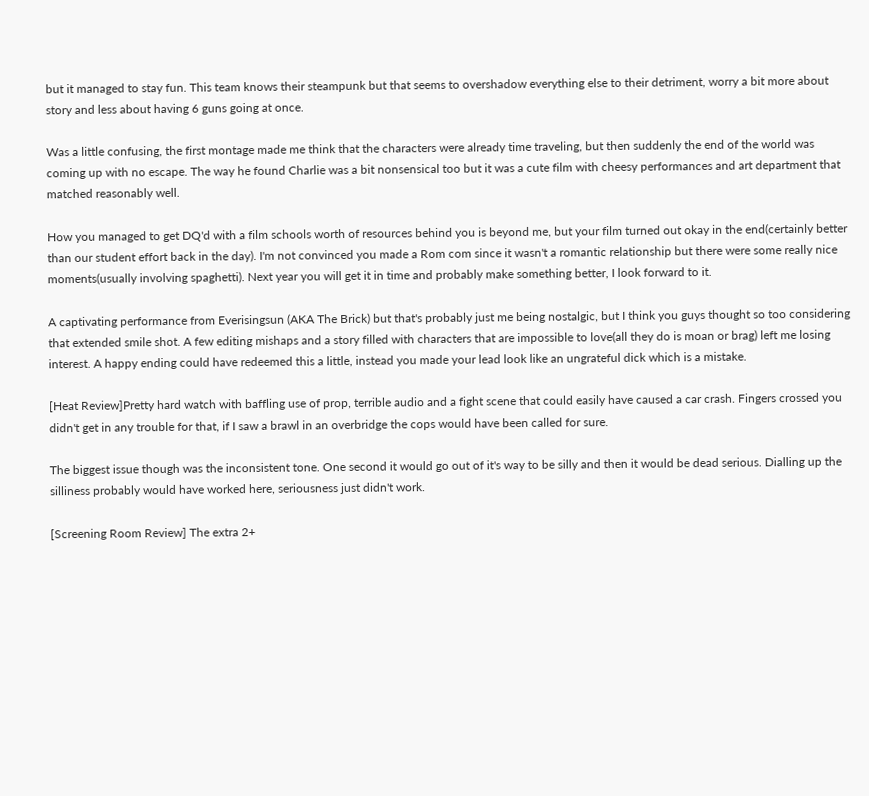but it managed to stay fun. This team knows their steampunk but that seems to overshadow everything else to their detriment, worry a bit more about story and less about having 6 guns going at once.

Was a little confusing, the first montage made me think that the characters were already time traveling, but then suddenly the end of the world was coming up with no escape. The way he found Charlie was a bit nonsensical too but it was a cute film with cheesy performances and art department that matched reasonably well.

How you managed to get DQ'd with a film schools worth of resources behind you is beyond me, but your film turned out okay in the end(certainly better than our student effort back in the day). I'm not convinced you made a Rom com since it wasn't a romantic relationship but there were some really nice moments(usually involving spaghetti). Next year you will get it in time and probably make something better, I look forward to it.

A captivating performance from Everisingsun (AKA The Brick) but that's probably just me being nostalgic, but I think you guys thought so too considering that extended smile shot. A few editing mishaps and a story filled with characters that are impossible to love(all they do is moan or brag) left me losing interest. A happy ending could have redeemed this a little, instead you made your lead look like an ungrateful dick which is a mistake.

[Heat Review]Pretty hard watch with baffling use of prop, terrible audio and a fight scene that could easily have caused a car crash. Fingers crossed you didn't get in any trouble for that, if I saw a brawl in an overbridge the cops would have been called for sure.

The biggest issue though was the inconsistent tone. One second it would go out of it's way to be silly and then it would be dead serious. Dialling up the silliness probably would have worked here, seriousness just didn't work.

[Screening Room Review] The extra 2+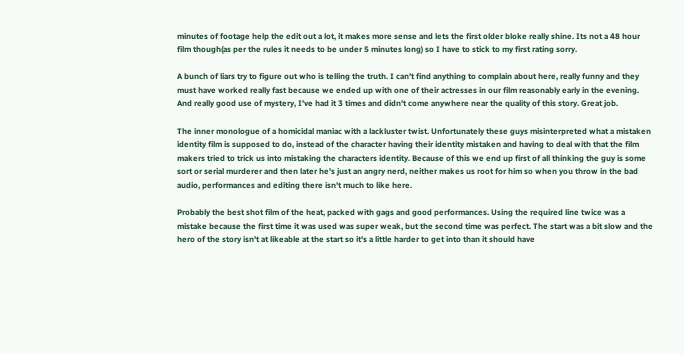minutes of footage help the edit out a lot, it makes more sense and lets the first older bloke really shine. Its not a 48 hour film though(as per the rules it needs to be under 5 minutes long) so I have to stick to my first rating sorry.

A bunch of liars try to figure out who is telling the truth. I can't find anything to complain about here, really funny and they must have worked really fast because we ended up with one of their actresses in our film reasonably early in the evening. And really good use of mystery, I've had it 3 times and didn't come anywhere near the quality of this story. Great job.

The inner monologue of a homicidal maniac with a lackluster twist. Unfortunately these guys misinterpreted what a mistaken identity film is supposed to do, instead of the character having their identity mistaken and having to deal with that the film makers tried to trick us into mistaking the characters identity. Because of this we end up first of all thinking the guy is some sort or serial murderer and then later he's just an angry nerd, neither makes us root for him so when you throw in the bad audio, performances and editing there isn't much to like here.

Probably the best shot film of the heat, packed with gags and good performances. Using the required line twice was a mistake because the first time it was used was super weak, but the second time was perfect. The start was a bit slow and the hero of the story isn't at likeable at the start so it's a little harder to get into than it should have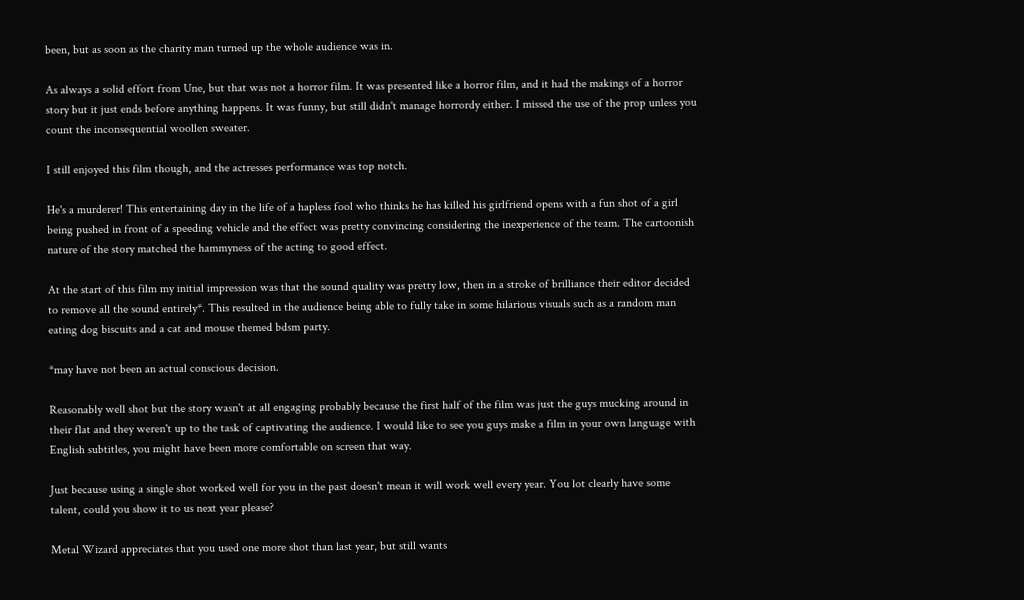been, but as soon as the charity man turned up the whole audience was in.

As always a solid effort from Une, but that was not a horror film. It was presented like a horror film, and it had the makings of a horror story but it just ends before anything happens. It was funny, but still didn't manage horrordy either. I missed the use of the prop unless you count the inconsequential woollen sweater.

I still enjoyed this film though, and the actresses performance was top notch.

He's a murderer! This entertaining day in the life of a hapless fool who thinks he has killed his girlfriend opens with a fun shot of a girl being pushed in front of a speeding vehicle and the effect was pretty convincing considering the inexperience of the team. The cartoonish nature of the story matched the hammyness of the acting to good effect.

At the start of this film my initial impression was that the sound quality was pretty low, then in a stroke of brilliance their editor decided to remove all the sound entirely*. This resulted in the audience being able to fully take in some hilarious visuals such as a random man eating dog biscuits and a cat and mouse themed bdsm party.

*may have not been an actual conscious decision.

Reasonably well shot but the story wasn't at all engaging probably because the first half of the film was just the guys mucking around in their flat and they weren't up to the task of captivating the audience. I would like to see you guys make a film in your own language with English subtitles, you might have been more comfortable on screen that way.

Just because using a single shot worked well for you in the past doesn't mean it will work well every year. You lot clearly have some talent, could you show it to us next year please?

Metal Wizard appreciates that you used one more shot than last year, but still wants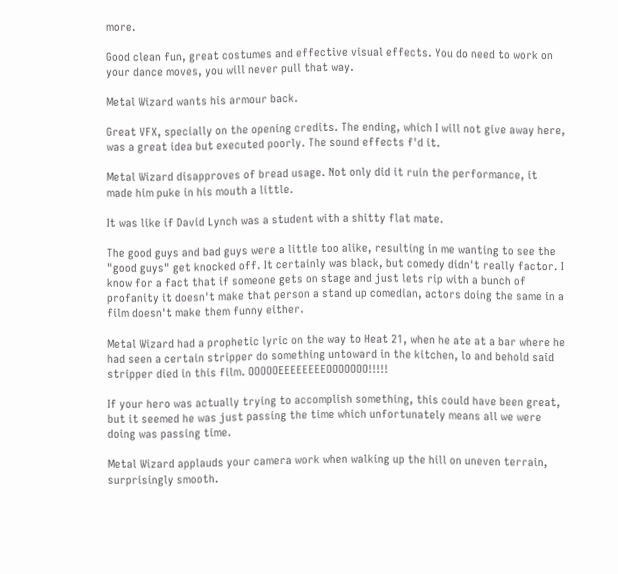more.

Good clean fun, great costumes and effective visual effects. You do need to work on your dance moves, you will never pull that way.

Metal Wizard wants his armour back.

Great VFX, specially on the opening credits. The ending, which I will not give away here, was a great idea but executed poorly. The sound effects f'd it.

Metal Wizard disapproves of bread usage. Not only did it ruin the performance, it made him puke in his mouth a little.

It was like if David Lynch was a student with a shitty flat mate.

The good guys and bad guys were a little too alike, resulting in me wanting to see the "good guys" get knocked off. It certainly was black, but comedy didn't really factor. I know for a fact that if someone gets on stage and just lets rip with a bunch of profanity it doesn't make that person a stand up comedian, actors doing the same in a film doesn't make them funny either.

Metal Wizard had a prophetic lyric on the way to Heat 21, when he ate at a bar where he had seen a certain stripper do something untoward in the kitchen, lo and behold said stripper died in this film. OOOOOEEEEEEEEOOOOOOO!!!!!

If your hero was actually trying to accomplish something, this could have been great, but it seemed he was just passing the time which unfortunately means all we were doing was passing time.

Metal Wizard applauds your camera work when walking up the hill on uneven terrain, surprisingly smooth.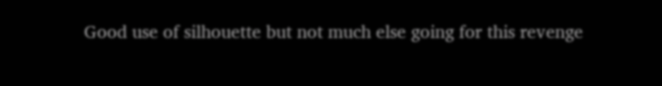Good use of silhouette but not much else going for this revenge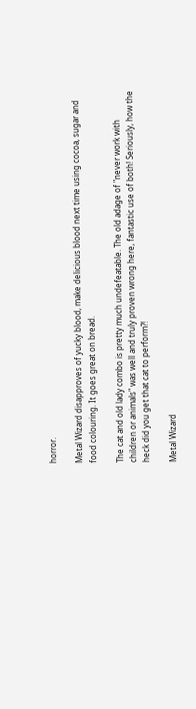horror.

Metal Wizard disapproves of yucky blood, make delicious blood next time using cocoa, sugar and food colouring. It goes great on bread.

The cat and old lady combo is pretty much undefeatable. The old adage of "never work with children or animals" was well and truly proven wrong here, fantastic use of both! Seriously, how the heck did you get that cat to perform?!

Metal Wizard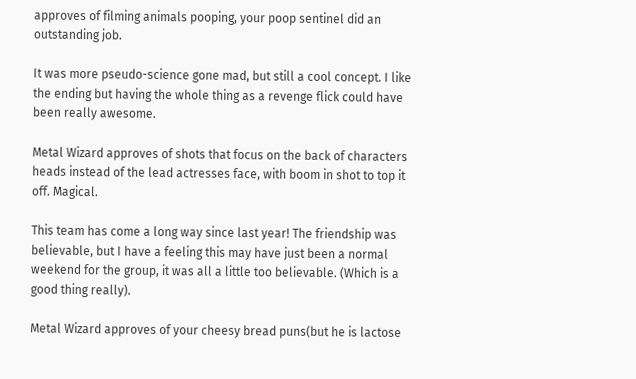approves of filming animals pooping, your poop sentinel did an outstanding job.

It was more pseudo-science gone mad, but still a cool concept. I like the ending but having the whole thing as a revenge flick could have been really awesome.

Metal Wizard approves of shots that focus on the back of characters heads instead of the lead actresses face, with boom in shot to top it off. Magical.

This team has come a long way since last year! The friendship was believable, but I have a feeling this may have just been a normal weekend for the group, it was all a little too believable. (Which is a good thing really).

Metal Wizard approves of your cheesy bread puns(but he is lactose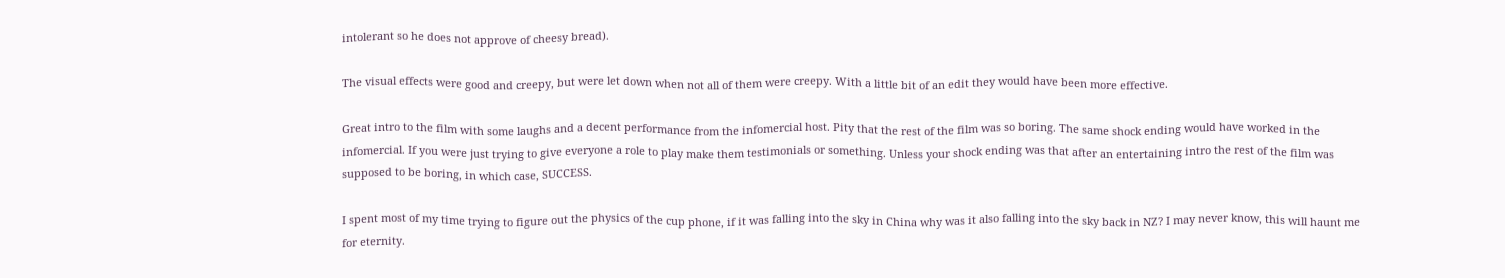intolerant so he does not approve of cheesy bread).

The visual effects were good and creepy, but were let down when not all of them were creepy. With a little bit of an edit they would have been more effective.

Great intro to the film with some laughs and a decent performance from the infomercial host. Pity that the rest of the film was so boring. The same shock ending would have worked in the infomercial. If you were just trying to give everyone a role to play make them testimonials or something. Unless your shock ending was that after an entertaining intro the rest of the film was supposed to be boring, in which case, SUCCESS.

I spent most of my time trying to figure out the physics of the cup phone, if it was falling into the sky in China why was it also falling into the sky back in NZ? I may never know, this will haunt me for eternity.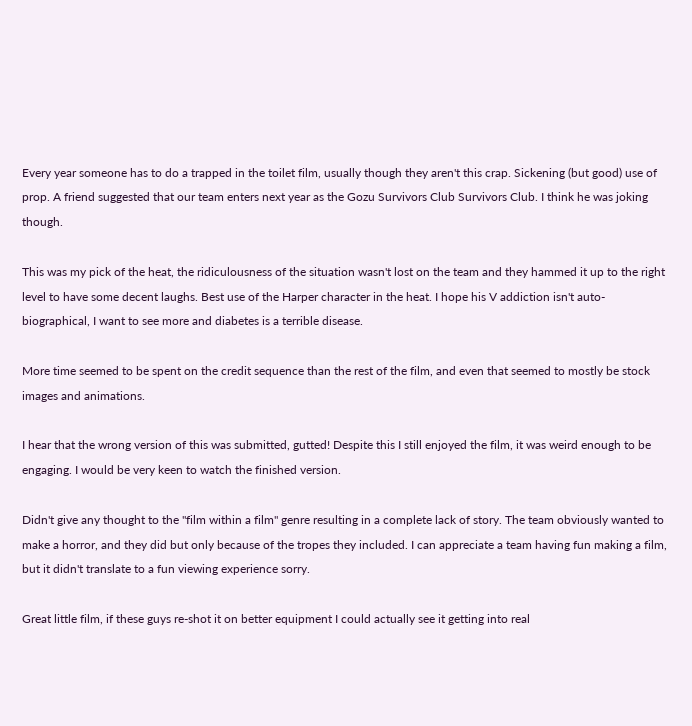Every year someone has to do a trapped in the toilet film, usually though they aren't this crap. Sickening (but good) use of prop. A friend suggested that our team enters next year as the Gozu Survivors Club Survivors Club. I think he was joking though.

This was my pick of the heat, the ridiculousness of the situation wasn't lost on the team and they hammed it up to the right level to have some decent laughs. Best use of the Harper character in the heat. I hope his V addiction isn't auto-biographical, I want to see more and diabetes is a terrible disease.

More time seemed to be spent on the credit sequence than the rest of the film, and even that seemed to mostly be stock images and animations.

I hear that the wrong version of this was submitted, gutted! Despite this I still enjoyed the film, it was weird enough to be engaging. I would be very keen to watch the finished version.

Didn't give any thought to the "film within a film" genre resulting in a complete lack of story. The team obviously wanted to make a horror, and they did but only because of the tropes they included. I can appreciate a team having fun making a film, but it didn't translate to a fun viewing experience sorry.

Great little film, if these guys re-shot it on better equipment I could actually see it getting into real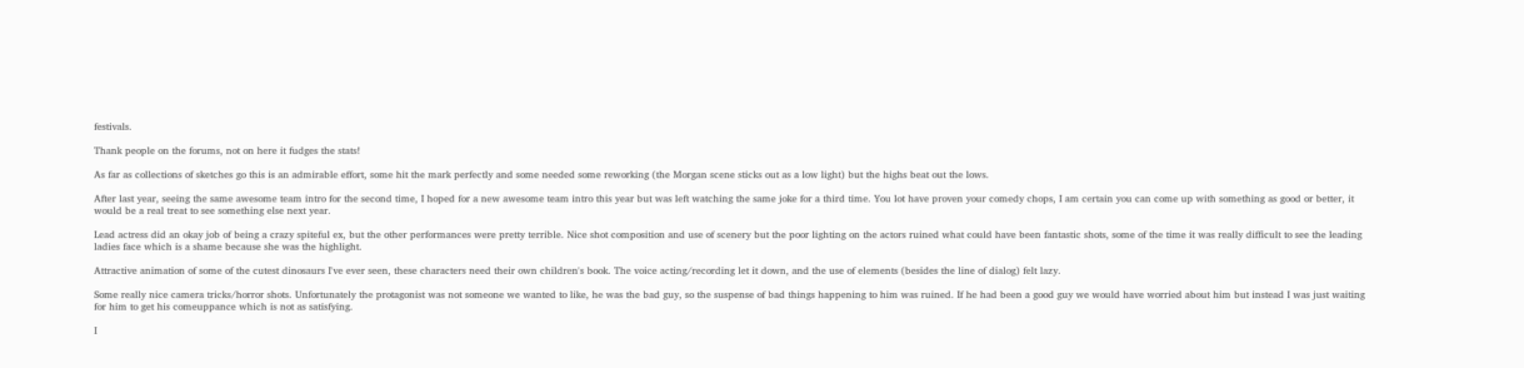festivals.

Thank people on the forums, not on here it fudges the stats!

As far as collections of sketches go this is an admirable effort, some hit the mark perfectly and some needed some reworking (the Morgan scene sticks out as a low light) but the highs beat out the lows.

After last year, seeing the same awesome team intro for the second time, I hoped for a new awesome team intro this year but was left watching the same joke for a third time. You lot have proven your comedy chops, I am certain you can come up with something as good or better, it would be a real treat to see something else next year.

Lead actress did an okay job of being a crazy spiteful ex, but the other performances were pretty terrible. Nice shot composition and use of scenery but the poor lighting on the actors ruined what could have been fantastic shots, some of the time it was really difficult to see the leading ladies face which is a shame because she was the highlight.

Attractive animation of some of the cutest dinosaurs I've ever seen, these characters need their own children's book. The voice acting/recording let it down, and the use of elements (besides the line of dialog) felt lazy.

Some really nice camera tricks/horror shots. Unfortunately the protagonist was not someone we wanted to like, he was the bad guy, so the suspense of bad things happening to him was ruined. If he had been a good guy we would have worried about him but instead I was just waiting for him to get his comeuppance which is not as satisfying.

I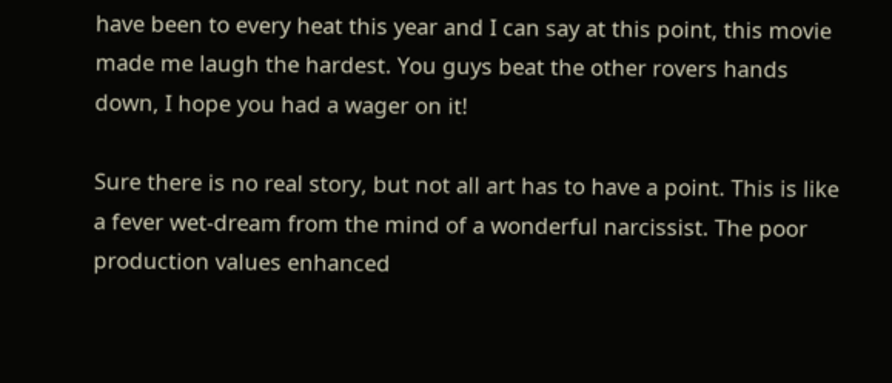have been to every heat this year and I can say at this point, this movie made me laugh the hardest. You guys beat the other rovers hands down, I hope you had a wager on it!

Sure there is no real story, but not all art has to have a point. This is like a fever wet-dream from the mind of a wonderful narcissist. The poor production values enhanced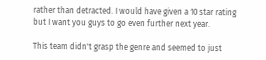rather than detracted. I would have given a 10 star rating but I want you guys to go even further next year.

This team didn't grasp the genre and seemed to just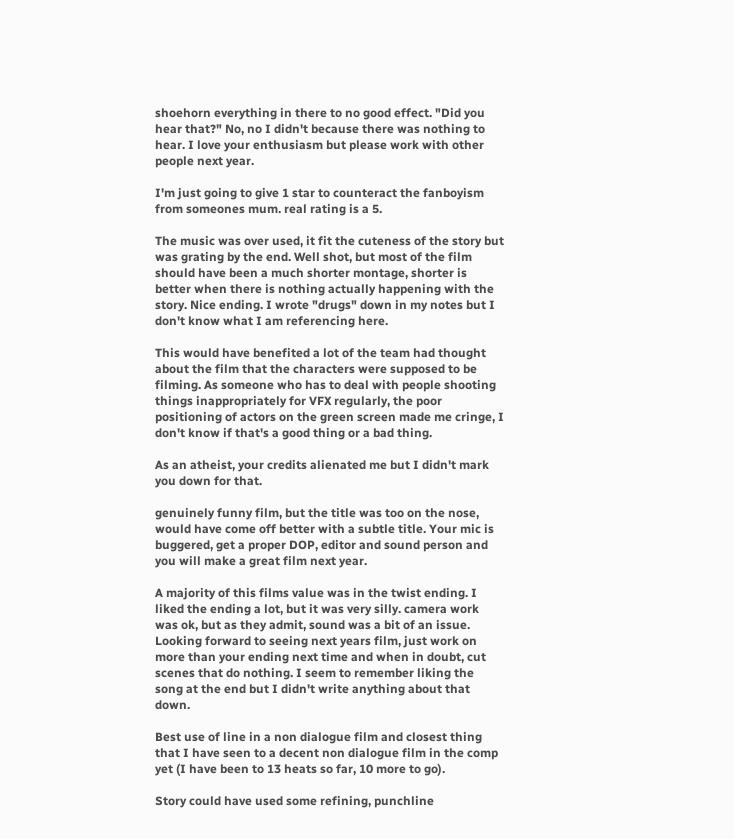shoehorn everything in there to no good effect. "Did you hear that?" No, no I didn't because there was nothing to hear. I love your enthusiasm but please work with other people next year.

I'm just going to give 1 star to counteract the fanboyism from someones mum. real rating is a 5.

The music was over used, it fit the cuteness of the story but was grating by the end. Well shot, but most of the film should have been a much shorter montage, shorter is better when there is nothing actually happening with the story. Nice ending. I wrote "drugs" down in my notes but I don't know what I am referencing here.

This would have benefited a lot of the team had thought about the film that the characters were supposed to be filming. As someone who has to deal with people shooting things inappropriately for VFX regularly, the poor positioning of actors on the green screen made me cringe, I don't know if that's a good thing or a bad thing.

As an atheist, your credits alienated me but I didn't mark you down for that.

genuinely funny film, but the title was too on the nose, would have come off better with a subtle title. Your mic is buggered, get a proper DOP, editor and sound person and you will make a great film next year.

A majority of this films value was in the twist ending. I liked the ending a lot, but it was very silly. camera work was ok, but as they admit, sound was a bit of an issue. Looking forward to seeing next years film, just work on more than your ending next time and when in doubt, cut scenes that do nothing. I seem to remember liking the song at the end but I didn't write anything about that down.

Best use of line in a non dialogue film and closest thing that I have seen to a decent non dialogue film in the comp yet (I have been to 13 heats so far, 10 more to go).

Story could have used some refining, punchline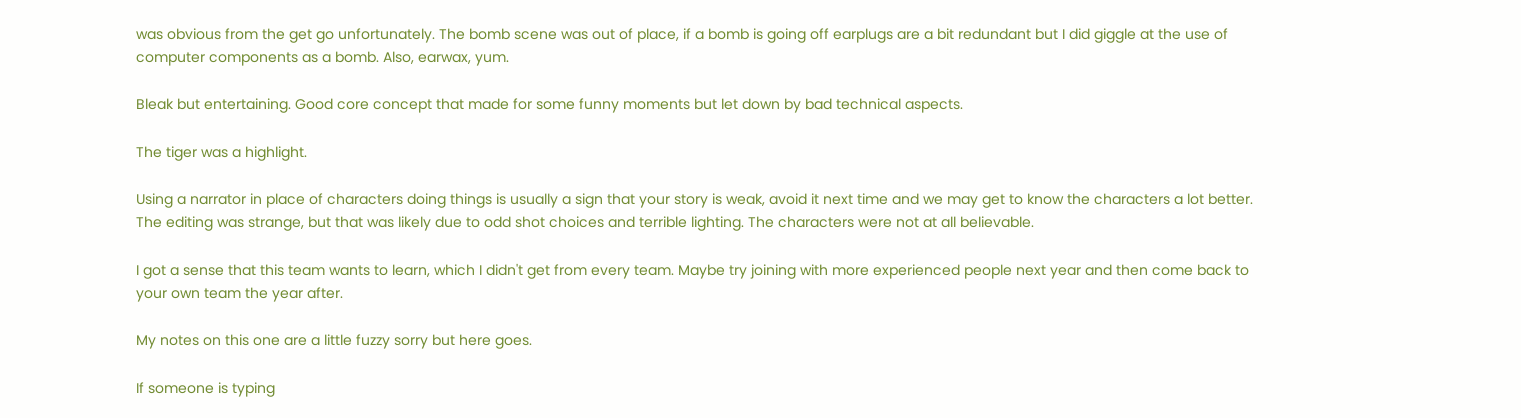was obvious from the get go unfortunately. The bomb scene was out of place, if a bomb is going off earplugs are a bit redundant but I did giggle at the use of computer components as a bomb. Also, earwax, yum.

Bleak but entertaining. Good core concept that made for some funny moments but let down by bad technical aspects.

The tiger was a highlight.

Using a narrator in place of characters doing things is usually a sign that your story is weak, avoid it next time and we may get to know the characters a lot better. The editing was strange, but that was likely due to odd shot choices and terrible lighting. The characters were not at all believable.

I got a sense that this team wants to learn, which I didn't get from every team. Maybe try joining with more experienced people next year and then come back to your own team the year after.

My notes on this one are a little fuzzy sorry but here goes.

If someone is typing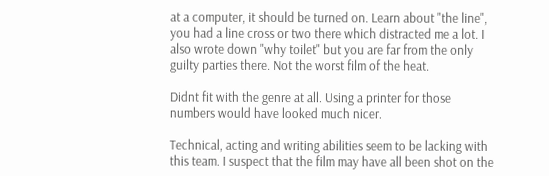at a computer, it should be turned on. Learn about "the line", you had a line cross or two there which distracted me a lot. I also wrote down "why toilet" but you are far from the only guilty parties there. Not the worst film of the heat.

Didnt fit with the genre at all. Using a printer for those numbers would have looked much nicer.

Technical, acting and writing abilities seem to be lacking with this team. I suspect that the film may have all been shot on the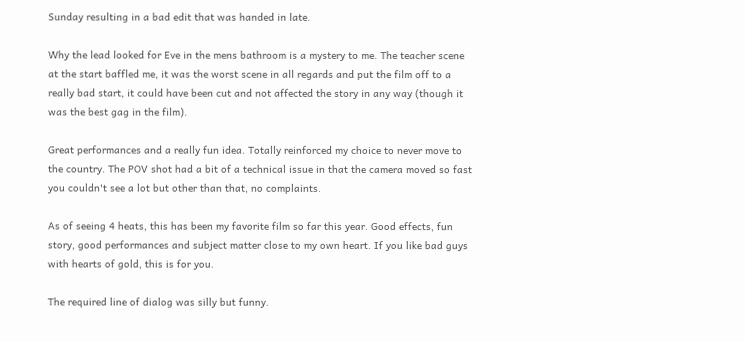Sunday resulting in a bad edit that was handed in late.

Why the lead looked for Eve in the mens bathroom is a mystery to me. The teacher scene at the start baffled me, it was the worst scene in all regards and put the film off to a really bad start, it could have been cut and not affected the story in any way (though it was the best gag in the film).

Great performances and a really fun idea. Totally reinforced my choice to never move to the country. The POV shot had a bit of a technical issue in that the camera moved so fast you couldn't see a lot but other than that, no complaints.

As of seeing 4 heats, this has been my favorite film so far this year. Good effects, fun story, good performances and subject matter close to my own heart. If you like bad guys with hearts of gold, this is for you.

The required line of dialog was silly but funny.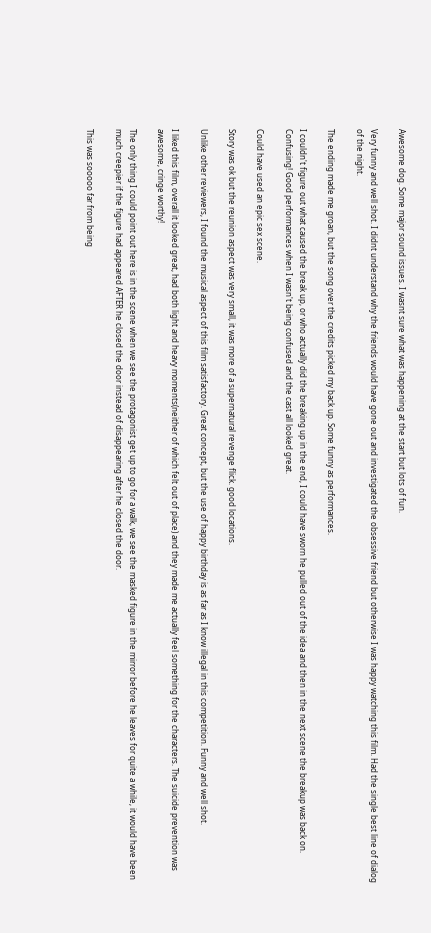Awesome dog. Some major sound issues. I wasnt sure what was happening at the start but lots of fun.

Very funny and well shot. I didnt understand why the friends would have gone out and investigated the obsessive friend but otherwise I was happy watching this film. Had the single best line of dialog of the night.

The ending made me groan, but the song over the credits picked my back up. Some funny as performances.

I couldn't figure out what caused the break up, or who actually did the breaking up in the end, I could have sworn he pulled out of the idea and then in the next scene the breakup was back on. Confusing! Good performances when I wasn't being confused and the cast all looked great.

Could have used an epic sex scene.

Story was ok but the reunion aspect was very small, it was more of a supernatural revenge flick. good locations.

Unlike other reviewers, I found the musical aspect of this film satisfactory. Great concept, but the use of happy birthday is as far as I know illegal in this competition. Funny and well shot.

I liked this film, overall it looked great, had both light and heavy moments(neither of which felt out of place) and they made me actually feel something for the characters. The suicide prevention was awesome, cringe worthy!

The only thing I could point out here is in the scene when we see the protagonist get up to go for a walk, we see the masked figure in the mirror before he leaves for quite a while, it would have been much creepier if the figure had appeared AFTER he closed the door instead of disappearing after he closed the door.

This was sooooo far from being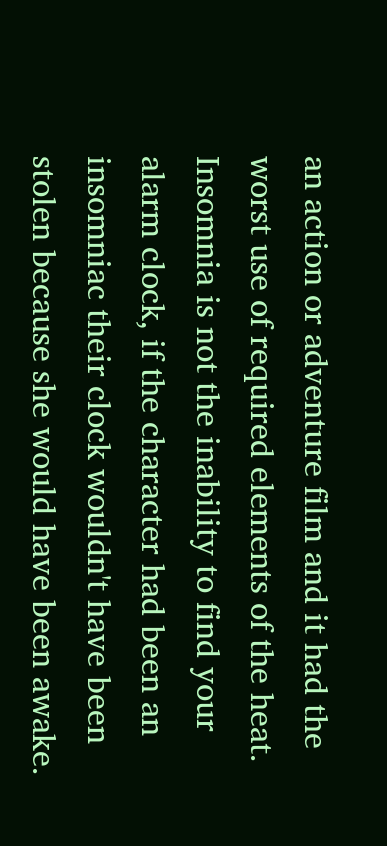an action or adventure film and it had the worst use of required elements of the heat. Insomnia is not the inability to find your alarm clock, if the character had been an insomniac their clock wouldn't have been stolen because she would have been awake.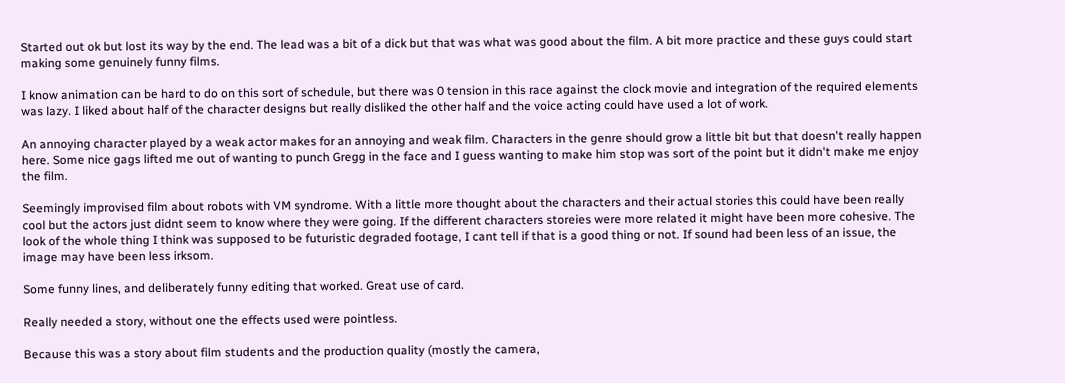Started out ok but lost its way by the end. The lead was a bit of a dick but that was what was good about the film. A bit more practice and these guys could start making some genuinely funny films.

I know animation can be hard to do on this sort of schedule, but there was 0 tension in this race against the clock movie and integration of the required elements was lazy. I liked about half of the character designs but really disliked the other half and the voice acting could have used a lot of work.

An annoying character played by a weak actor makes for an annoying and weak film. Characters in the genre should grow a little bit but that doesn't really happen here. Some nice gags lifted me out of wanting to punch Gregg in the face and I guess wanting to make him stop was sort of the point but it didn't make me enjoy the film.

Seemingly improvised film about robots with VM syndrome. With a little more thought about the characters and their actual stories this could have been really cool but the actors just didnt seem to know where they were going. If the different characters storeies were more related it might have been more cohesive. The look of the whole thing I think was supposed to be futuristic degraded footage, I cant tell if that is a good thing or not. If sound had been less of an issue, the image may have been less irksom.

Some funny lines, and deliberately funny editing that worked. Great use of card.

Really needed a story, without one the effects used were pointless.

Because this was a story about film students and the production quality (mostly the camera,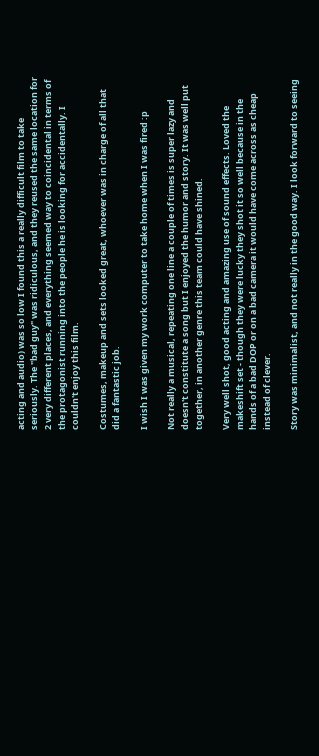acting and audio) was so low I found this a really difficult film to take seriously. The "bad guy" was ridiculous, and they reused the same location for 2 very different places, and everything seemed way to coincidental in terms of the protagonist running into the people he is looking for accidentally. I couldn't enjoy this film.

Costumes, makeup and sets looked great, whoever was in charge of all that did a fantastic job.

I wish I was given my work computer to take home when I was fired :p

Not really a musical, repeating one line a couple of times is super lazy and doesn't constitute a song but I enjoyed the humor and story. It was well put together, in another genre this team could have shined.

Very well shot, good acting and amazing use of sound effects. Loved the makeshift set - though they were lucky they shot it so well because in the hands of a bad DOP or on a bad camera it would have come across as cheap instead of clever.

Story was minimalist, and not really in the good way. I look forward to seeing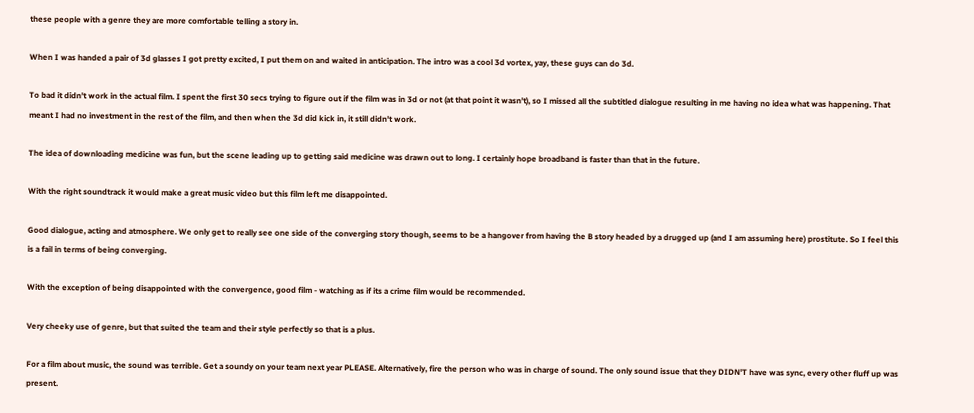these people with a genre they are more comfortable telling a story in.

When I was handed a pair of 3d glasses I got pretty excited, I put them on and waited in anticipation. The intro was a cool 3d vortex, yay, these guys can do 3d.

To bad it didn't work in the actual film. I spent the first 30 secs trying to figure out if the film was in 3d or not (at that point it wasn't), so I missed all the subtitled dialogue resulting in me having no idea what was happening. That meant I had no investment in the rest of the film, and then when the 3d did kick in, it still didn't work.

The idea of downloading medicine was fun, but the scene leading up to getting said medicine was drawn out to long. I certainly hope broadband is faster than that in the future.

With the right soundtrack it would make a great music video but this film left me disappointed.

Good dialogue, acting and atmosphere. We only get to really see one side of the converging story though, seems to be a hangover from having the B story headed by a drugged up (and I am assuming here) prostitute. So I feel this is a fail in terms of being converging.

With the exception of being disappointed with the convergence, good film - watching as if its a crime film would be recommended.

Very cheeky use of genre, but that suited the team and their style perfectly so that is a plus.

For a film about music, the sound was terrible. Get a soundy on your team next year PLEASE. Alternatively, fire the person who was in charge of sound. The only sound issue that they DIDN'T have was sync, every other fluff up was present.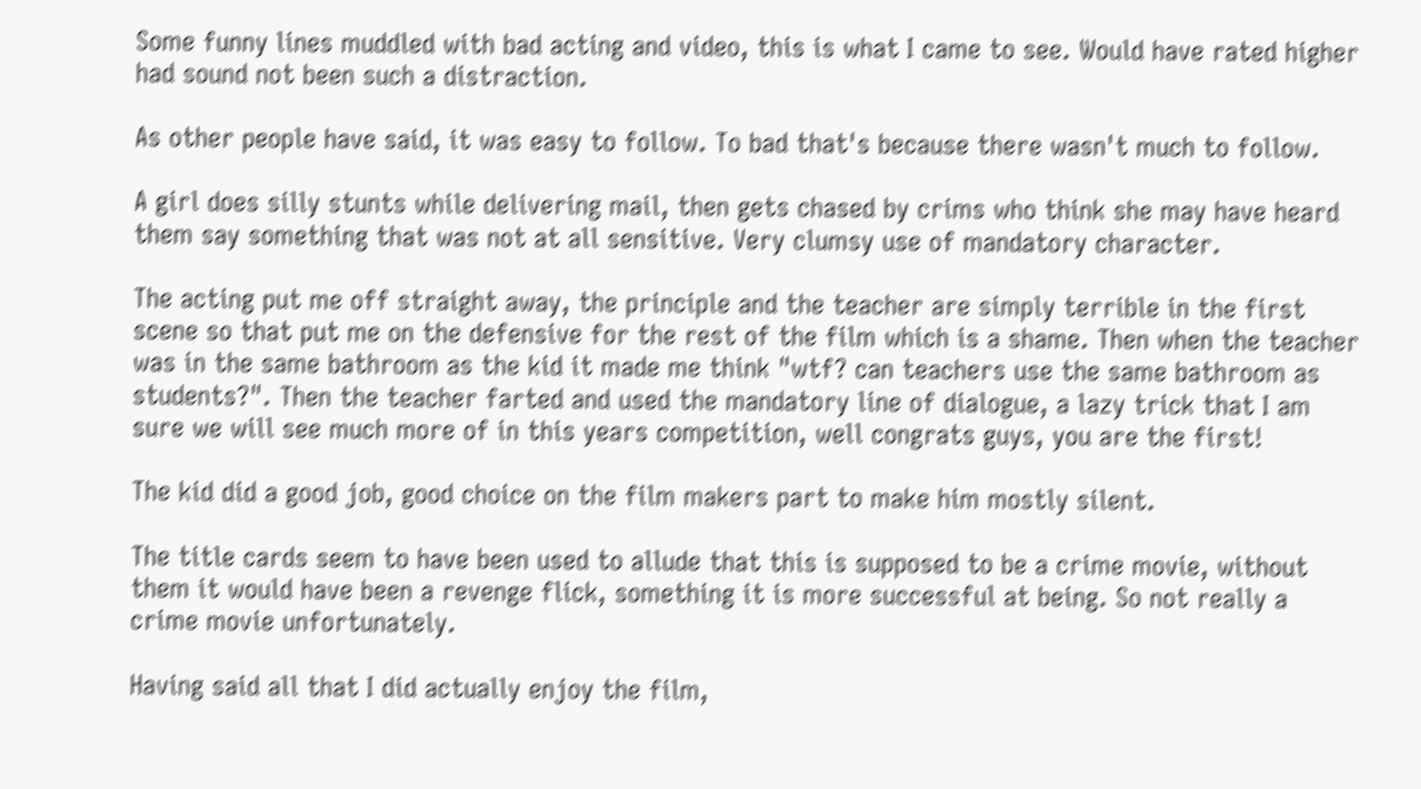Some funny lines muddled with bad acting and video, this is what I came to see. Would have rated higher had sound not been such a distraction.

As other people have said, it was easy to follow. To bad that's because there wasn't much to follow.

A girl does silly stunts while delivering mail, then gets chased by crims who think she may have heard them say something that was not at all sensitive. Very clumsy use of mandatory character.

The acting put me off straight away, the principle and the teacher are simply terrible in the first scene so that put me on the defensive for the rest of the film which is a shame. Then when the teacher was in the same bathroom as the kid it made me think "wtf? can teachers use the same bathroom as students?". Then the teacher farted and used the mandatory line of dialogue, a lazy trick that I am sure we will see much more of in this years competition, well congrats guys, you are the first!

The kid did a good job, good choice on the film makers part to make him mostly silent.

The title cards seem to have been used to allude that this is supposed to be a crime movie, without them it would have been a revenge flick, something it is more successful at being. So not really a crime movie unfortunately.

Having said all that I did actually enjoy the film,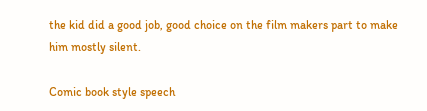the kid did a good job, good choice on the film makers part to make him mostly silent.

Comic book style speech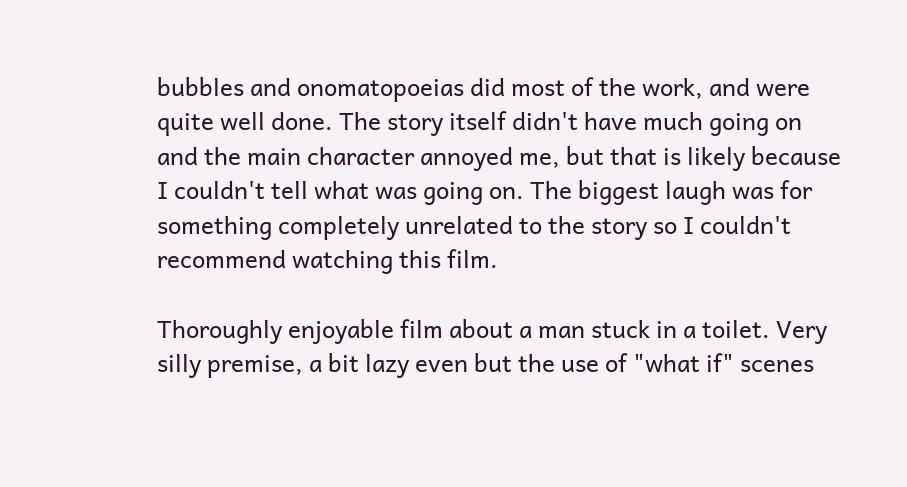bubbles and onomatopoeias did most of the work, and were quite well done. The story itself didn't have much going on and the main character annoyed me, but that is likely because I couldn't tell what was going on. The biggest laugh was for something completely unrelated to the story so I couldn't recommend watching this film.

Thoroughly enjoyable film about a man stuck in a toilet. Very silly premise, a bit lazy even but the use of "what if" scenes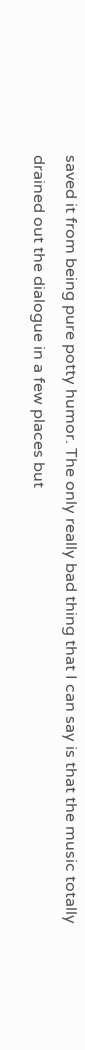saved it from being pure potty humor. The only really bad thing that I can say is that the music totally drained out the dialogue in a few places but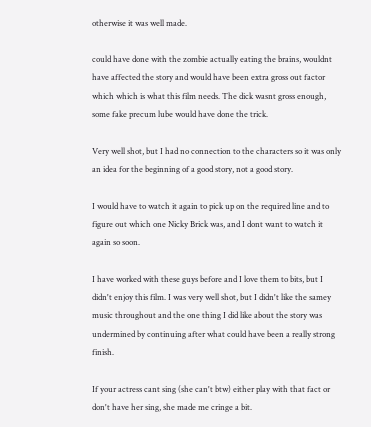otherwise it was well made.

could have done with the zombie actually eating the brains, wouldnt have affected the story and would have been extra gross out factor which which is what this film needs. The dick wasnt gross enough, some fake precum lube would have done the trick.

Very well shot, but I had no connection to the characters so it was only an idea for the beginning of a good story, not a good story.

I would have to watch it again to pick up on the required line and to figure out which one Nicky Brick was, and I dont want to watch it again so soon.

I have worked with these guys before and I love them to bits, but I didn't enjoy this film. I was very well shot, but I didn't like the samey music throughout and the one thing I did like about the story was undermined by continuing after what could have been a really strong finish.

If your actress cant sing (she can't btw) either play with that fact or don't have her sing, she made me cringe a bit.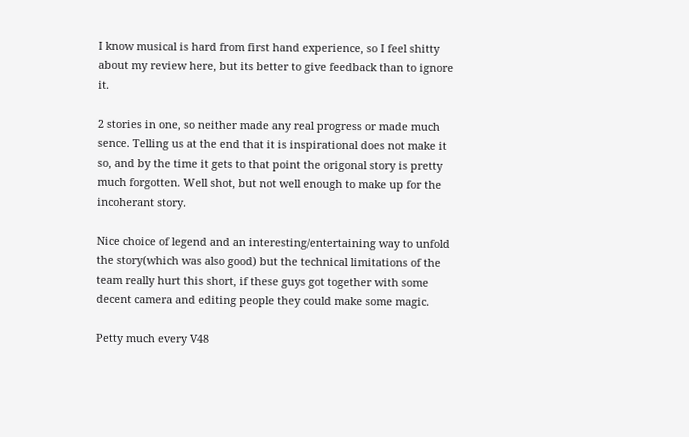I know musical is hard from first hand experience, so I feel shitty about my review here, but its better to give feedback than to ignore it.

2 stories in one, so neither made any real progress or made much sence. Telling us at the end that it is inspirational does not make it so, and by the time it gets to that point the origonal story is pretty much forgotten. Well shot, but not well enough to make up for the incoherant story.

Nice choice of legend and an interesting/entertaining way to unfold the story(which was also good) but the technical limitations of the team really hurt this short, if these guys got together with some decent camera and editing people they could make some magic.

Petty much every V48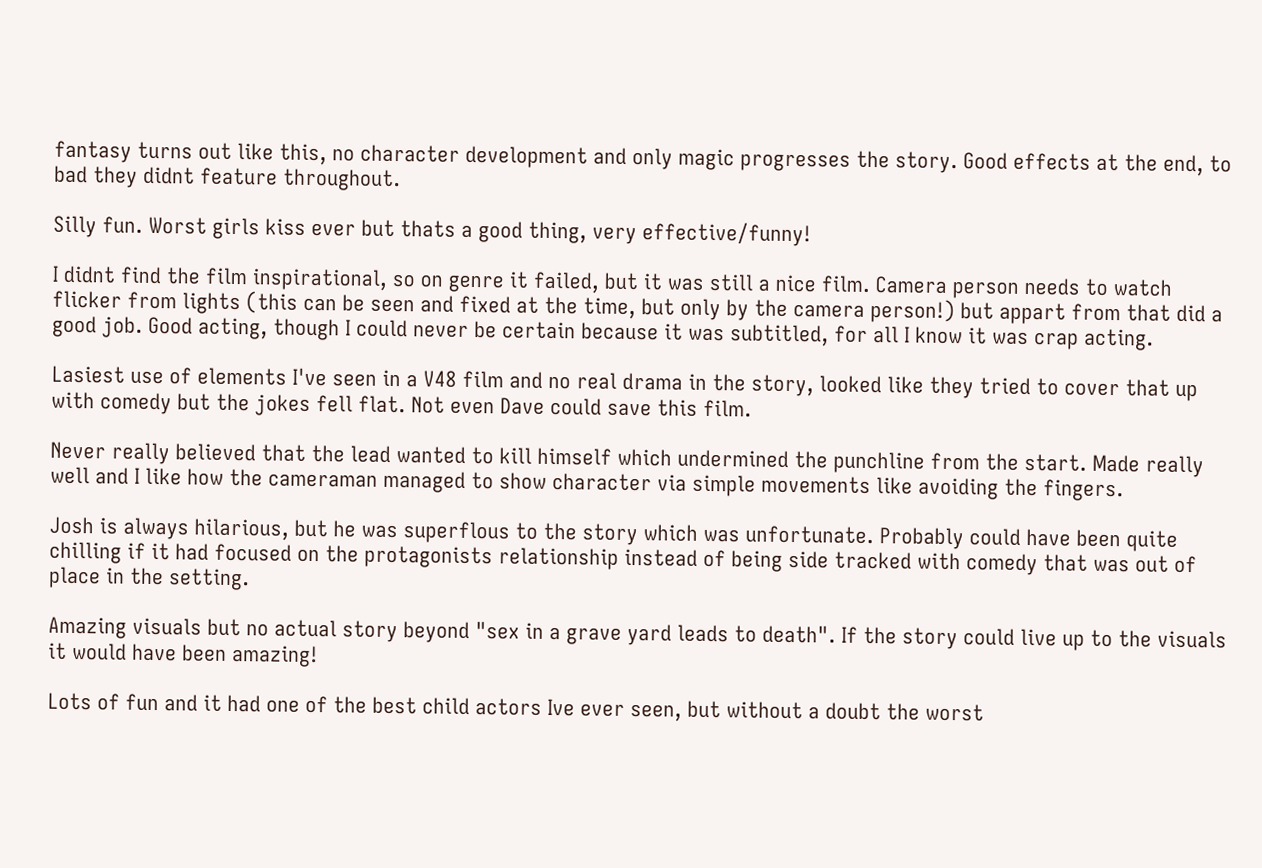fantasy turns out like this, no character development and only magic progresses the story. Good effects at the end, to bad they didnt feature throughout.

Silly fun. Worst girls kiss ever but thats a good thing, very effective/funny!

I didnt find the film inspirational, so on genre it failed, but it was still a nice film. Camera person needs to watch flicker from lights (this can be seen and fixed at the time, but only by the camera person!) but appart from that did a good job. Good acting, though I could never be certain because it was subtitled, for all I know it was crap acting.

Lasiest use of elements I've seen in a V48 film and no real drama in the story, looked like they tried to cover that up with comedy but the jokes fell flat. Not even Dave could save this film.

Never really believed that the lead wanted to kill himself which undermined the punchline from the start. Made really well and I like how the cameraman managed to show character via simple movements like avoiding the fingers.

Josh is always hilarious, but he was superflous to the story which was unfortunate. Probably could have been quite chilling if it had focused on the protagonists relationship instead of being side tracked with comedy that was out of place in the setting.

Amazing visuals but no actual story beyond "sex in a grave yard leads to death". If the story could live up to the visuals it would have been amazing!

Lots of fun and it had one of the best child actors Ive ever seen, but without a doubt the worst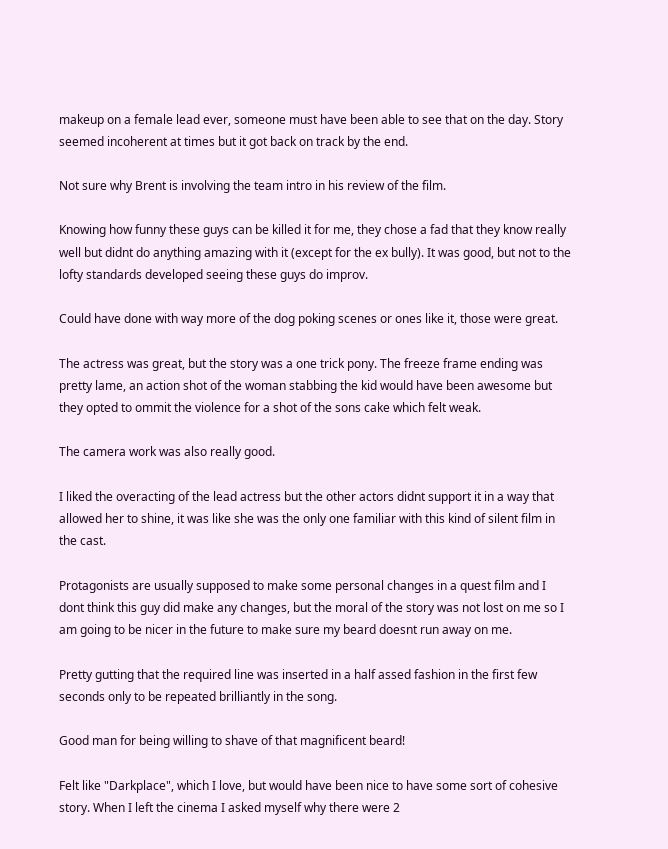makeup on a female lead ever, someone must have been able to see that on the day. Story seemed incoherent at times but it got back on track by the end.

Not sure why Brent is involving the team intro in his review of the film.

Knowing how funny these guys can be killed it for me, they chose a fad that they know really well but didnt do anything amazing with it (except for the ex bully). It was good, but not to the lofty standards developed seeing these guys do improv.

Could have done with way more of the dog poking scenes or ones like it, those were great.

The actress was great, but the story was a one trick pony. The freeze frame ending was pretty lame, an action shot of the woman stabbing the kid would have been awesome but they opted to ommit the violence for a shot of the sons cake which felt weak.

The camera work was also really good.

I liked the overacting of the lead actress but the other actors didnt support it in a way that allowed her to shine, it was like she was the only one familiar with this kind of silent film in the cast.

Protagonists are usually supposed to make some personal changes in a quest film and I dont think this guy did make any changes, but the moral of the story was not lost on me so I am going to be nicer in the future to make sure my beard doesnt run away on me.

Pretty gutting that the required line was inserted in a half assed fashion in the first few seconds only to be repeated brilliantly in the song.

Good man for being willing to shave of that magnificent beard!

Felt like "Darkplace", which I love, but would have been nice to have some sort of cohesive story. When I left the cinema I asked myself why there were 2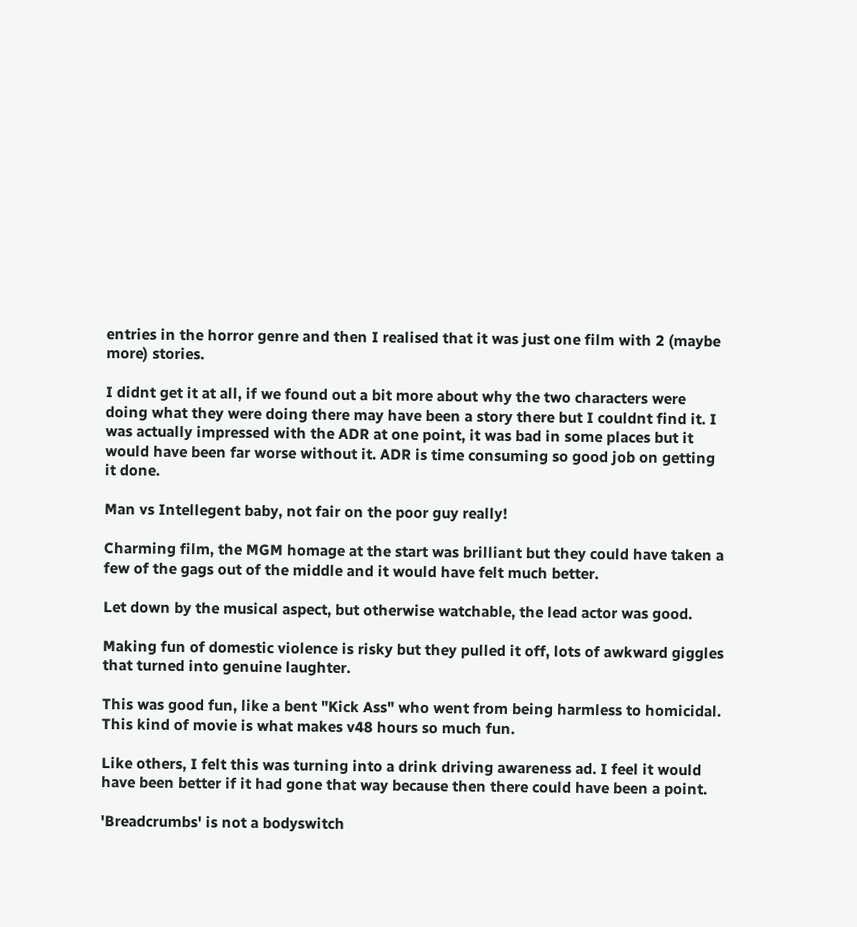entries in the horror genre and then I realised that it was just one film with 2 (maybe more) stories.

I didnt get it at all, if we found out a bit more about why the two characters were doing what they were doing there may have been a story there but I couldnt find it. I was actually impressed with the ADR at one point, it was bad in some places but it would have been far worse without it. ADR is time consuming so good job on getting it done.

Man vs Intellegent baby, not fair on the poor guy really!

Charming film, the MGM homage at the start was brilliant but they could have taken a few of the gags out of the middle and it would have felt much better.

Let down by the musical aspect, but otherwise watchable, the lead actor was good.

Making fun of domestic violence is risky but they pulled it off, lots of awkward giggles that turned into genuine laughter.

This was good fun, like a bent "Kick Ass" who went from being harmless to homicidal. This kind of movie is what makes v48 hours so much fun.

Like others, I felt this was turning into a drink driving awareness ad. I feel it would have been better if it had gone that way because then there could have been a point.

'Breadcrumbs' is not a bodyswitch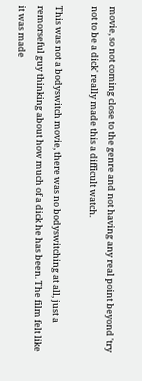movie, so not coming close to the genre and not having any real point beyond 'try not to be a dick' really made this a difficult watch.

This was not a bodyswitch movie, there was no bodyswitching at all, just a remorseful guy thinking about how much of a dick he has been. The film felt like it was made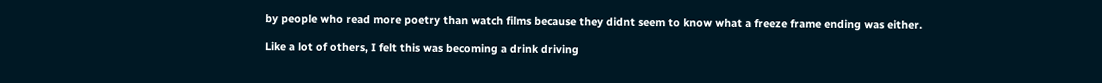by people who read more poetry than watch films because they didnt seem to know what a freeze frame ending was either.

Like a lot of others, I felt this was becoming a drink driving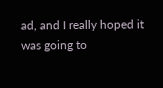ad, and I really hoped it was going to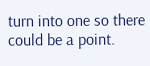turn into one so there could be a point.